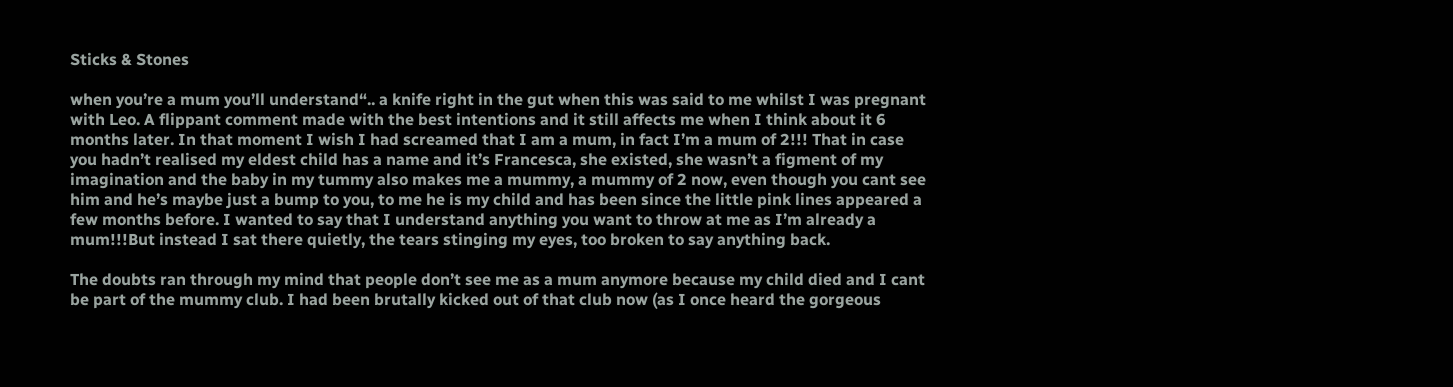Sticks & Stones

when you’re a mum you’ll understand“.. a knife right in the gut when this was said to me whilst I was pregnant with Leo. A flippant comment made with the best intentions and it still affects me when I think about it 6 months later. In that moment I wish I had screamed that I am a mum, in fact I’m a mum of 2!!! That in case you hadn’t realised my eldest child has a name and it’s Francesca, she existed, she wasn’t a figment of my imagination and the baby in my tummy also makes me a mummy, a mummy of 2 now, even though you cant see him and he’s maybe just a bump to you, to me he is my child and has been since the little pink lines appeared a few months before. I wanted to say that I understand anything you want to throw at me as I’m already a mum!!!But instead I sat there quietly, the tears stinging my eyes, too broken to say anything back.

The doubts ran through my mind that people don’t see me as a mum anymore because my child died and I cant be part of the mummy club. I had been brutally kicked out of that club now (as I once heard the gorgeous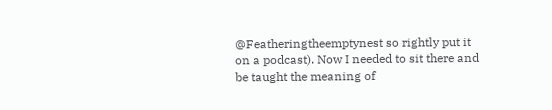@Featheringtheemptynest so rightly put it on a podcast). Now I needed to sit there and be taught the meaning of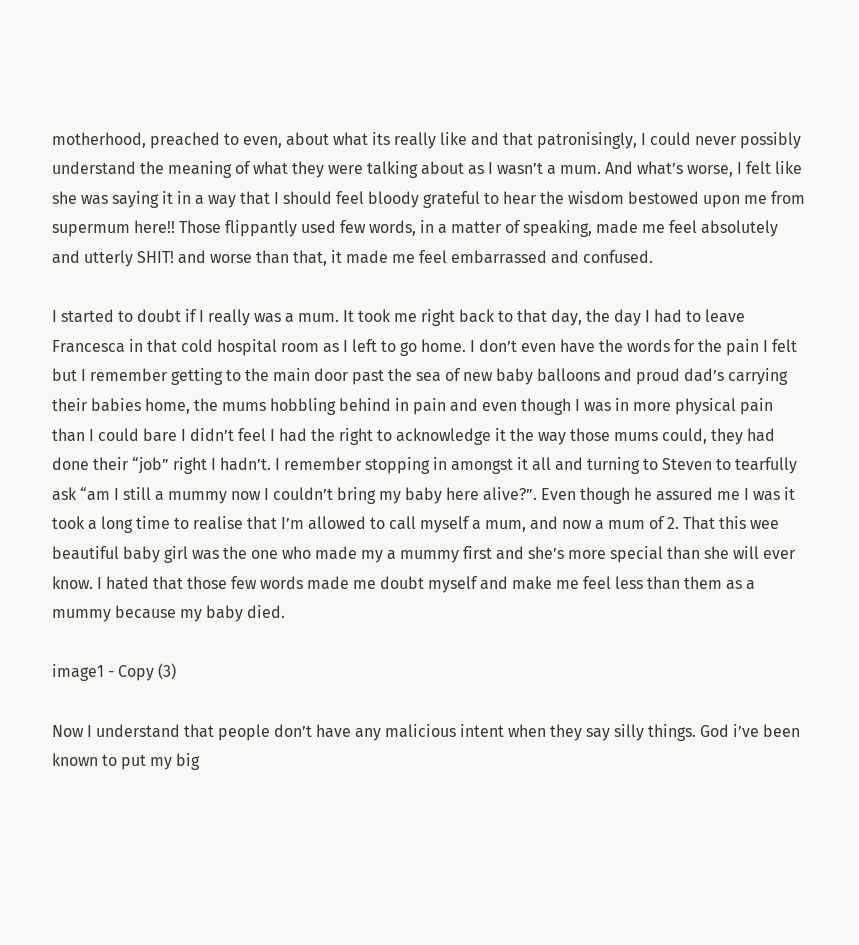motherhood, preached to even, about what its really like and that patronisingly, I could never possibly understand the meaning of what they were talking about as I wasn’t a mum. And what’s worse, I felt like she was saying it in a way that I should feel bloody grateful to hear the wisdom bestowed upon me from supermum here!! Those flippantly used few words, in a matter of speaking, made me feel absolutely and utterly SHIT! and worse than that, it made me feel embarrassed and confused.

I started to doubt if I really was a mum. It took me right back to that day, the day I had to leave Francesca in that cold hospital room as I left to go home. I don’t even have the words for the pain I felt but I remember getting to the main door past the sea of new baby balloons and proud dad’s carrying their babies home, the mums hobbling behind in pain and even though I was in more physical pain than I could bare I didn’t feel I had the right to acknowledge it the way those mums could, they had done their “job” right I hadn’t. I remember stopping in amongst it all and turning to Steven to tearfully ask “am I still a mummy now I couldn’t bring my baby here alive?”. Even though he assured me I was it took a long time to realise that I’m allowed to call myself a mum, and now a mum of 2. That this wee beautiful baby girl was the one who made my a mummy first and she’s more special than she will ever know. I hated that those few words made me doubt myself and make me feel less than them as a mummy because my baby died.

image1 - Copy (3)

Now I understand that people don’t have any malicious intent when they say silly things. God i’ve been known to put my big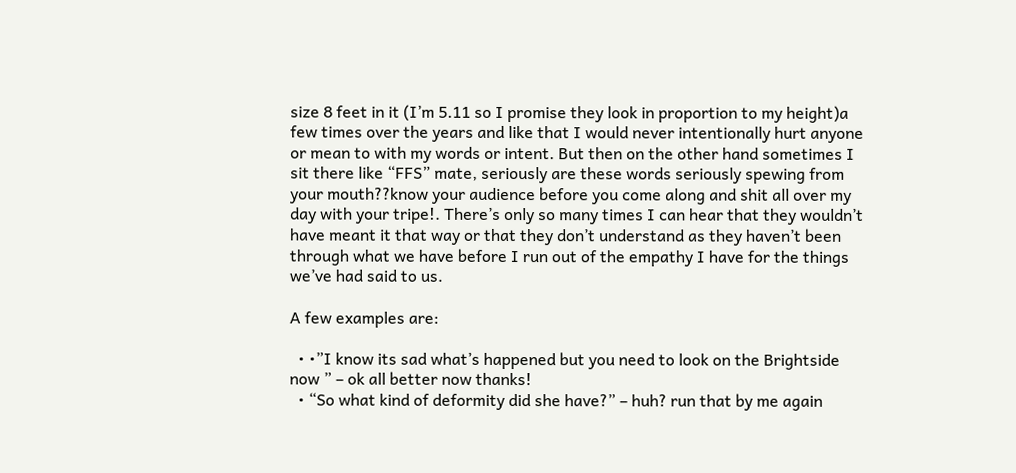size 8 feet in it (I’m 5.11 so I promise they look in proportion to my height)a few times over the years and like that I would never intentionally hurt anyone or mean to with my words or intent. But then on the other hand sometimes I sit there like “FFS” mate, seriously are these words seriously spewing from your mouth??know your audience before you come along and shit all over my day with your tripe!. There’s only so many times I can hear that they wouldn’t have meant it that way or that they don’t understand as they haven’t been through what we have before I run out of the empathy I have for the things we’ve had said to us.

A few examples are:

  • •”I know its sad what’s happened but you need to look on the Brightside now ” – ok all better now thanks!
  • “So what kind of deformity did she have?” – huh? run that by me again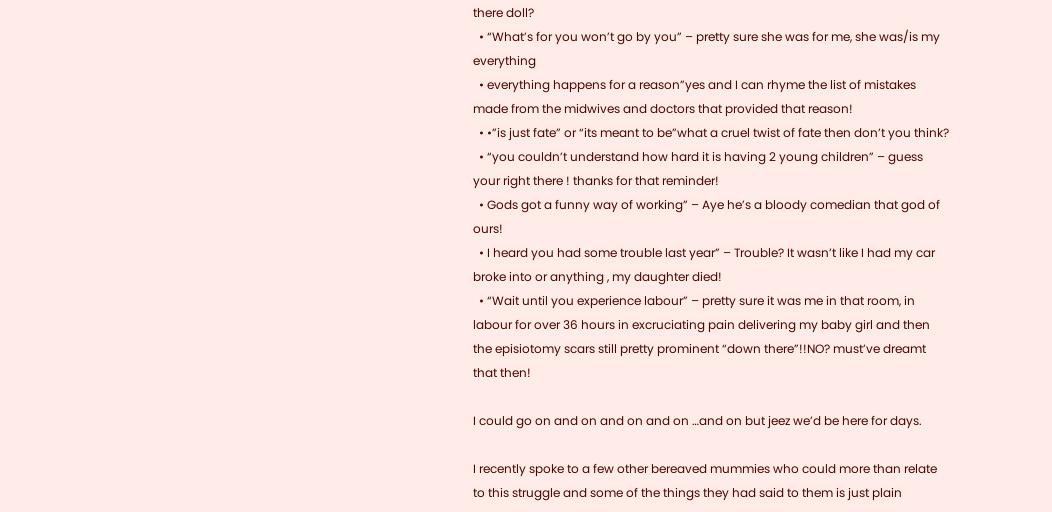there doll?
  • “What’s for you won’t go by you” – pretty sure she was for me, she was/is my everything
  • everything happens for a reason”yes and I can rhyme the list of mistakes made from the midwives and doctors that provided that reason!
  • •”is just fate” or “its meant to be”what a cruel twist of fate then don’t you think?
  • “you couldn’t understand how hard it is having 2 young children” – guess your right there ! thanks for that reminder!
  • Gods got a funny way of working” – Aye he’s a bloody comedian that god of ours!
  • I heard you had some trouble last year” – Trouble? It wasn’t like I had my car broke into or anything , my daughter died!
  • “Wait until you experience labour” – pretty sure it was me in that room, in labour for over 36 hours in excruciating pain delivering my baby girl and then the episiotomy scars still pretty prominent “down there”!!NO? must’ve dreamt that then!

I could go on and on and on and on …and on but jeez we’d be here for days.

I recently spoke to a few other bereaved mummies who could more than relate to this struggle and some of the things they had said to them is just plain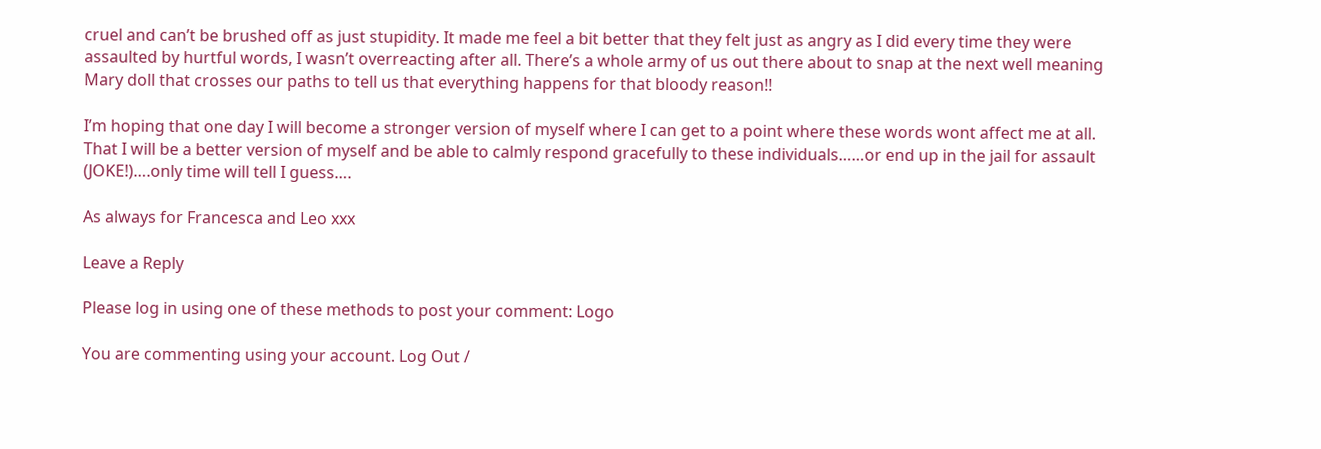cruel and can’t be brushed off as just stupidity. It made me feel a bit better that they felt just as angry as I did every time they were assaulted by hurtful words, I wasn’t overreacting after all. There’s a whole army of us out there about to snap at the next well meaning Mary doll that crosses our paths to tell us that everything happens for that bloody reason!!

I’m hoping that one day I will become a stronger version of myself where I can get to a point where these words wont affect me at all. That I will be a better version of myself and be able to calmly respond gracefully to these individuals……or end up in the jail for assault (JOKE!)….only time will tell I guess….

As always for Francesca and Leo xxx

Leave a Reply

Please log in using one of these methods to post your comment: Logo

You are commenting using your account. Log Out /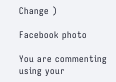Change )

Facebook photo

You are commenting using your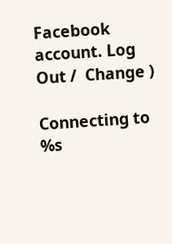Facebook account. Log Out /  Change )

Connecting to %s